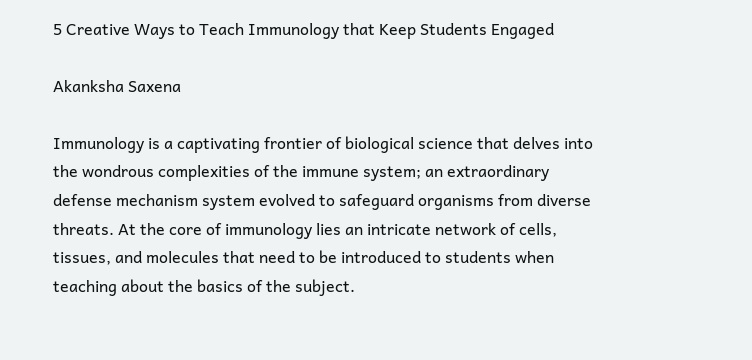5 Creative Ways to Teach Immunology that Keep Students Engaged

Akanksha Saxena

Immunology is a captivating frontier of biological science that delves into the wondrous complexities of the immune system; an extraordinary defense mechanism system evolved to safeguard organisms from diverse threats. At the core of immunology lies an intricate network of cells, tissues, and molecules that need to be introduced to students when teaching about the basics of the subject.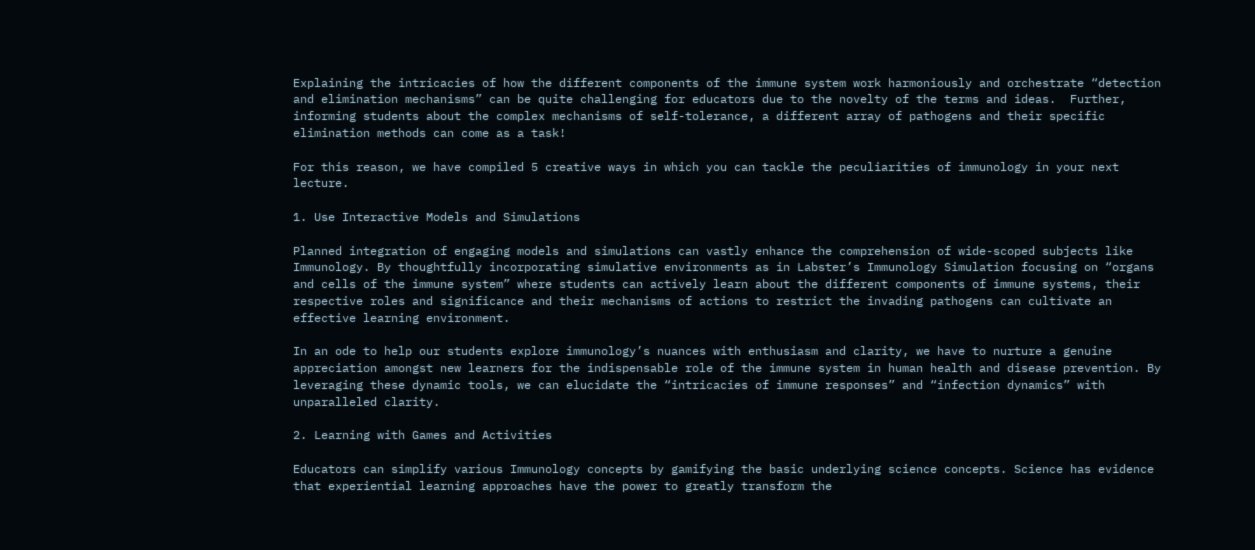Explaining the intricacies of how the different components of the immune system work harmoniously and orchestrate “detection and elimination mechanisms” can be quite challenging for educators due to the novelty of the terms and ideas.  Further, informing students about the complex mechanisms of self-tolerance, a different array of pathogens and their specific elimination methods can come as a task!

For this reason, we have compiled 5 creative ways in which you can tackle the peculiarities of immunology in your next lecture.

1. Use Interactive Models and Simulations

Planned integration of engaging models and simulations can vastly enhance the comprehension of wide-scoped subjects like Immunology. By thoughtfully incorporating simulative environments as in Labster’s Immunology Simulation focusing on “organs and cells of the immune system” where students can actively learn about the different components of immune systems, their respective roles and significance and their mechanisms of actions to restrict the invading pathogens can cultivate an effective learning environment.

In an ode to help our students explore immunology’s nuances with enthusiasm and clarity, we have to nurture a genuine appreciation amongst new learners for the indispensable role of the immune system in human health and disease prevention. By leveraging these dynamic tools, we can elucidate the “intricacies of immune responses” and “infection dynamics” with unparalleled clarity.

2. Learning with Games and Activities

Educators can simplify various Immunology concepts by gamifying the basic underlying science concepts. Science has evidence that experiential learning approaches have the power to greatly transform the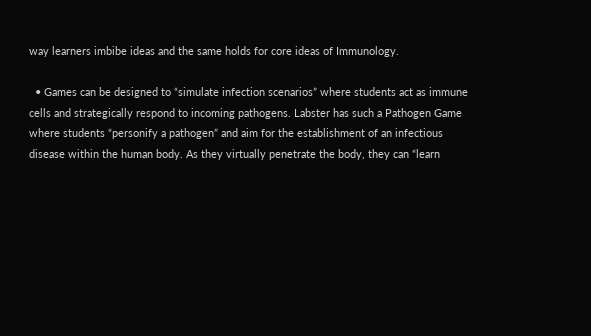way learners imbibe ideas and the same holds for core ideas of Immunology.

  • Games can be designed to “simulate infection scenarios” where students act as immune cells and strategically respond to incoming pathogens. Labster has such a Pathogen Game where students “personify a pathogen” and aim for the establishment of an infectious disease within the human body. As they virtually penetrate the body, they can “learn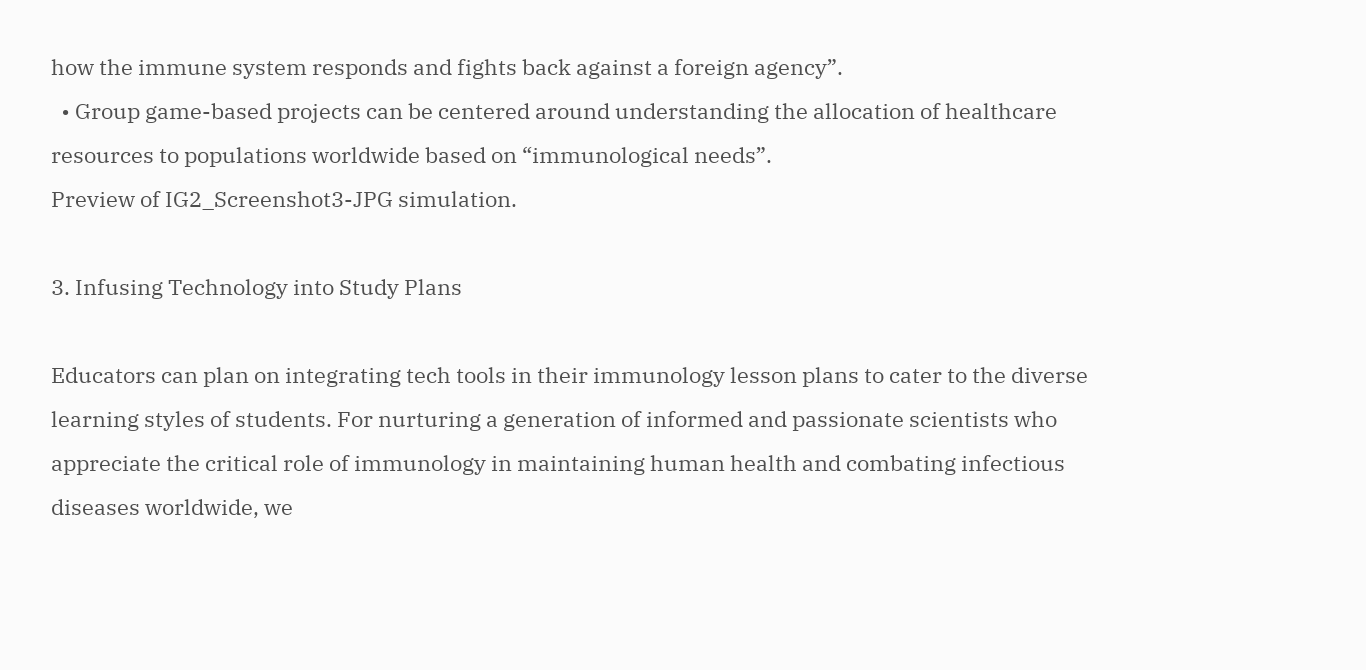how the immune system responds and fights back against a foreign agency”.
  • Group game-based projects can be centered around understanding the allocation of healthcare resources to populations worldwide based on “immunological needs”.
Preview of IG2_Screenshot3-JPG simulation.

3. Infusing Technology into Study Plans

Educators can plan on integrating tech tools in their immunology lesson plans to cater to the diverse learning styles of students. For nurturing a generation of informed and passionate scientists who appreciate the critical role of immunology in maintaining human health and combating infectious diseases worldwide, we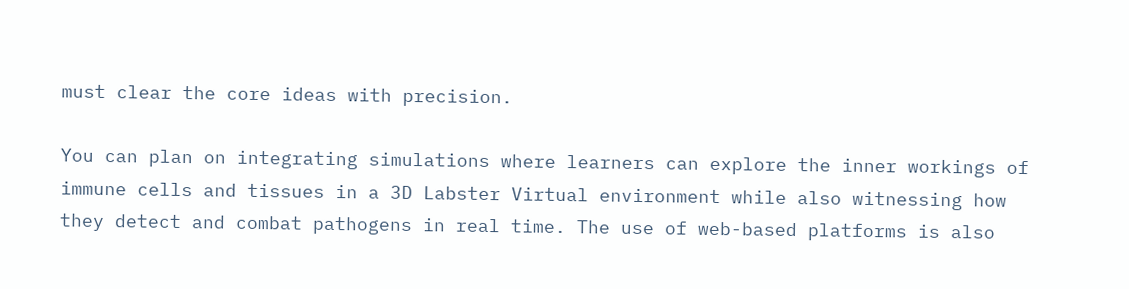must clear the core ideas with precision.

You can plan on integrating simulations where learners can explore the inner workings of immune cells and tissues in a 3D Labster Virtual environment while also witnessing how they detect and combat pathogens in real time. The use of web-based platforms is also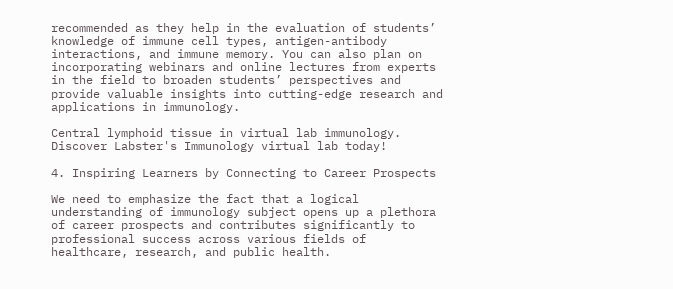recommended as they help in the evaluation of students’ knowledge of immune cell types, antigen-antibody interactions, and immune memory. You can also plan on incorporating webinars and online lectures from experts in the field to broaden students’ perspectives and provide valuable insights into cutting-edge research and applications in immunology.

Central lymphoid tissue in virtual lab immunology.
Discover Labster's Immunology virtual lab today!

4. Inspiring Learners by Connecting to Career Prospects

We need to emphasize the fact that a logical understanding of immunology subject opens up a plethora of career prospects and contributes significantly to professional success across various fields of healthcare, research, and public health.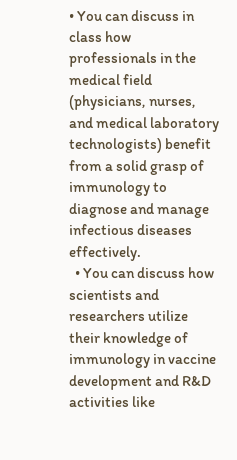• You can discuss in class how professionals in the medical field (physicians, nurses, and medical laboratory technologists) benefit from a solid grasp of immunology to diagnose and manage infectious diseases effectively.
  • You can discuss how scientists and researchers utilize their knowledge of immunology in vaccine development and R&D activities like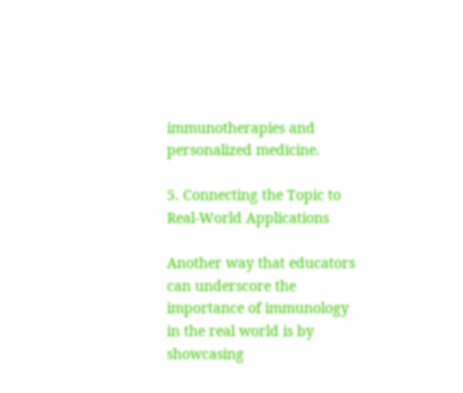immunotherapies and personalized medicine.

5. Connecting the Topic to Real-World Applications

Another way that educators can underscore the importance of immunology in the real world is by showcasing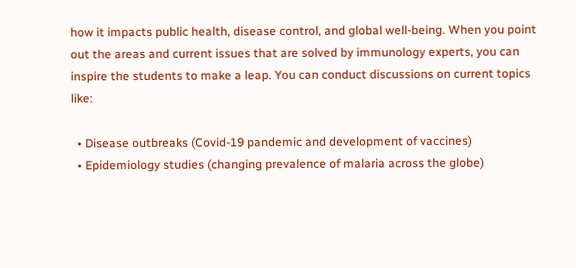how it impacts public health, disease control, and global well-being. When you point out the areas and current issues that are solved by immunology experts, you can inspire the students to make a leap. You can conduct discussions on current topics like:

  • Disease outbreaks (Covid-19 pandemic and development of vaccines)
  • Epidemiology studies (changing prevalence of malaria across the globe)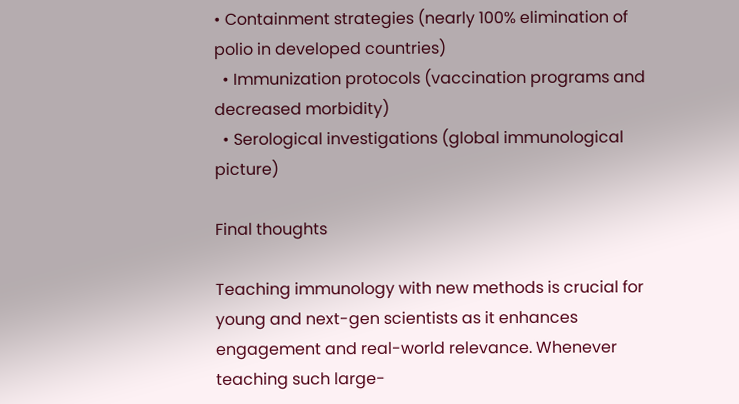• Containment strategies (nearly 100% elimination of polio in developed countries)
  • Immunization protocols (vaccination programs and decreased morbidity)
  • Serological investigations (global immunological picture)

Final thoughts

Teaching immunology with new methods is crucial for young and next-gen scientists as it enhances engagement and real-world relevance. Whenever teaching such large-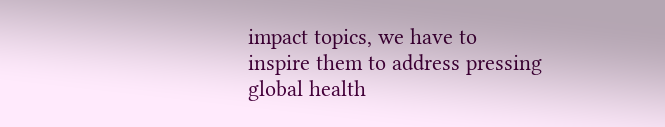impact topics, we have to inspire them to address pressing global health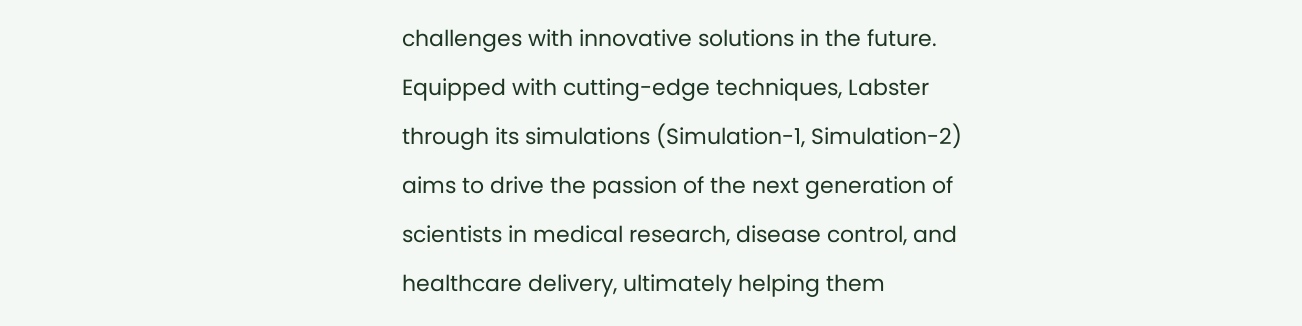challenges with innovative solutions in the future. Equipped with cutting-edge techniques, Labster through its simulations (Simulation-1, Simulation-2) aims to drive the passion of the next generation of scientists in medical research, disease control, and healthcare delivery, ultimately helping them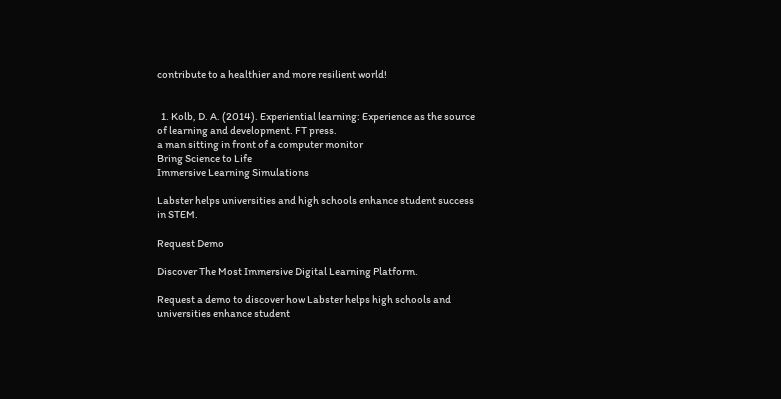contribute to a healthier and more resilient world!


  1. Kolb, D. A. (2014). Experiential learning: Experience as the source of learning and development. FT press.
a man sitting in front of a computer monitor
Bring Science to Life
Immersive Learning Simulations

Labster helps universities and high schools enhance student success in STEM.

Request Demo

Discover The Most Immersive Digital Learning Platform.

Request a demo to discover how Labster helps high schools and universities enhance student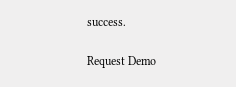success.

Request Demo